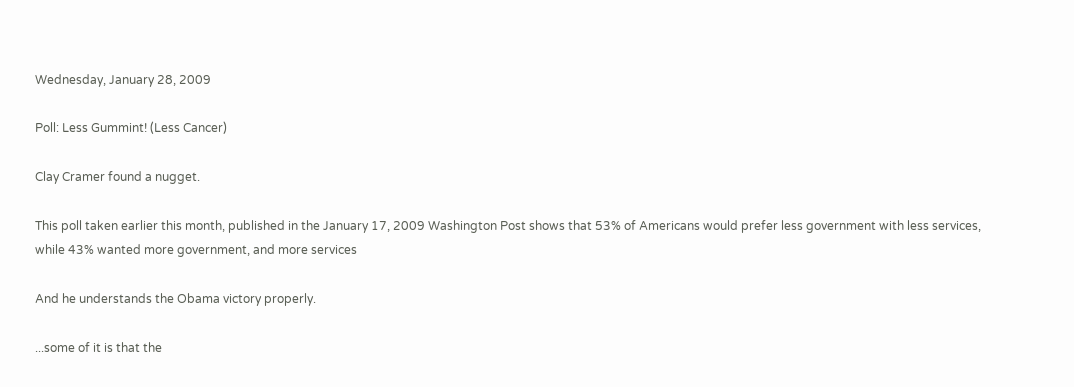Wednesday, January 28, 2009

Poll: Less Gummint! (Less Cancer)

Clay Cramer found a nugget.

This poll taken earlier this month, published in the January 17, 2009 Washington Post shows that 53% of Americans would prefer less government with less services, while 43% wanted more government, and more services

And he understands the Obama victory properly.

...some of it is that the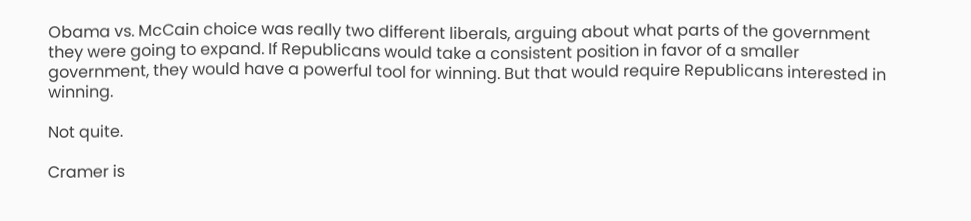Obama vs. McCain choice was really two different liberals, arguing about what parts of the government they were going to expand. If Republicans would take a consistent position in favor of a smaller government, they would have a powerful tool for winning. But that would require Republicans interested in winning.

Not quite.

Cramer is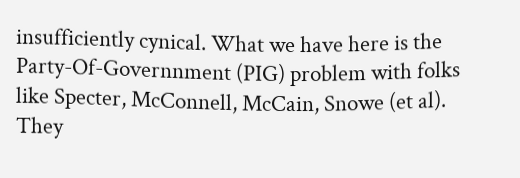insufficiently cynical. What we have here is the Party-Of-Governnment (PIG) problem with folks like Specter, McConnell, McCain, Snowe (et al). They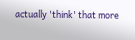actually 'think' that more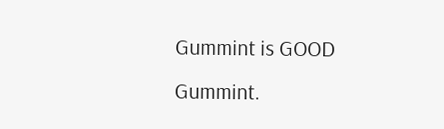Gummint is GOOD Gummint.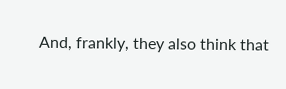And, frankly, they also think that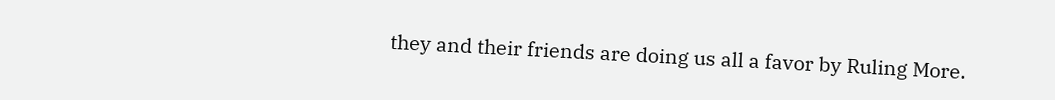they and their friends are doing us all a favor by Ruling More.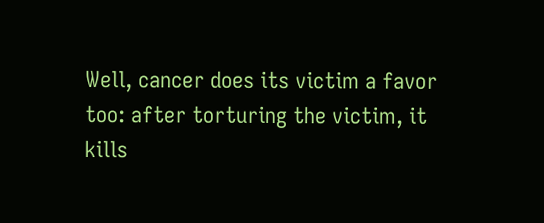Well, cancer does its victim a favor too: after torturing the victim, it kills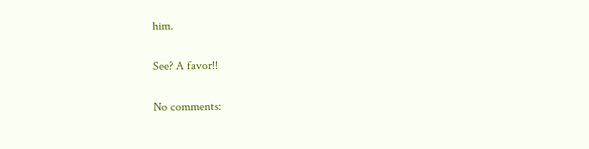him.

See? A favor!!

No comments: